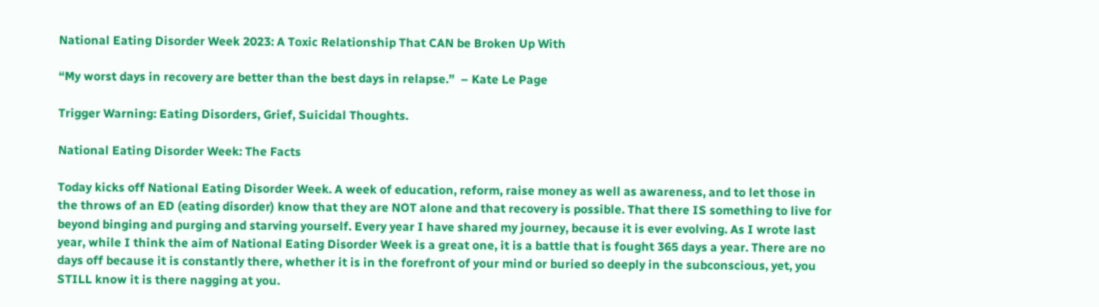National Eating Disorder Week 2023: A Toxic Relationship That CAN be Broken Up With

“My worst days in recovery are better than the best days in relapse.”  – Kate Le Page

Trigger Warning: Eating Disorders, Grief, Suicidal Thoughts.

National Eating Disorder Week: The Facts

Today kicks off National Eating Disorder Week. A week of education, reform, raise money as well as awareness, and to let those in the throws of an ED (eating disorder) know that they are NOT alone and that recovery is possible. That there IS something to live for beyond binging and purging and starving yourself. Every year I have shared my journey, because it is ever evolving. As I wrote last year, while I think the aim of National Eating Disorder Week is a great one, it is a battle that is fought 365 days a year. There are no days off because it is constantly there, whether it is in the forefront of your mind or buried so deeply in the subconscious, yet, you STILL know it is there nagging at you.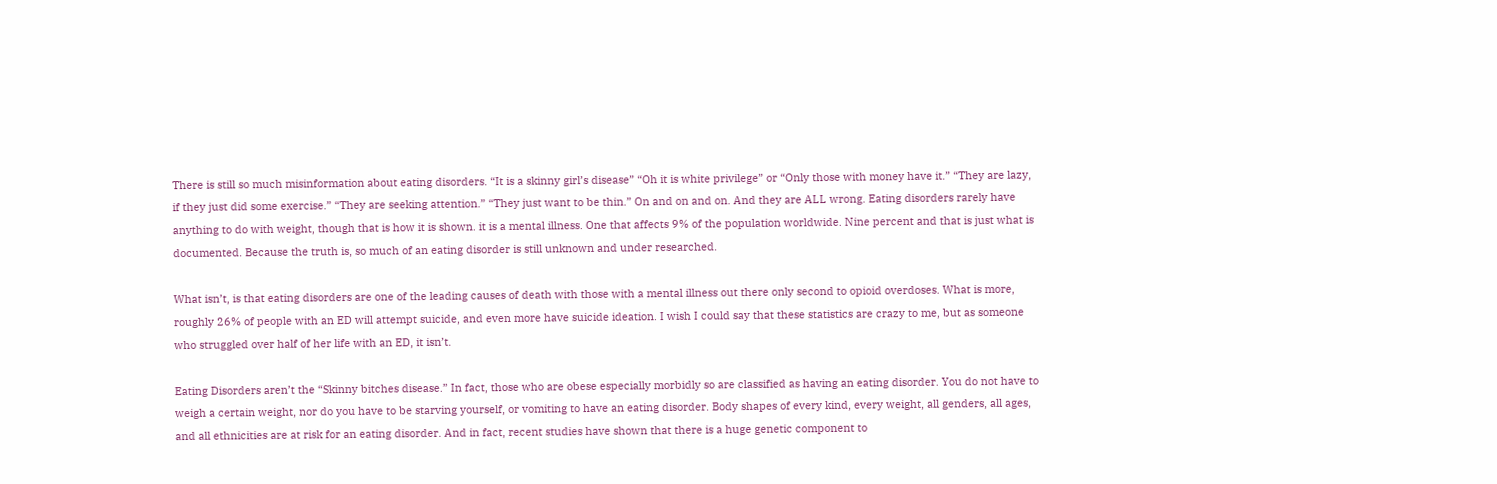There is still so much misinformation about eating disorders. “It is a skinny girl’s disease” “Oh it is white privilege” or “Only those with money have it.” “They are lazy, if they just did some exercise.” “They are seeking attention.” “They just want to be thin.” On and on and on. And they are ALL wrong. Eating disorders rarely have anything to do with weight, though that is how it is shown. it is a mental illness. One that affects 9% of the population worldwide. Nine percent and that is just what is documented. Because the truth is, so much of an eating disorder is still unknown and under researched.

What isn’t, is that eating disorders are one of the leading causes of death with those with a mental illness out there only second to opioid overdoses. What is more, roughly 26% of people with an ED will attempt suicide, and even more have suicide ideation. I wish I could say that these statistics are crazy to me, but as someone who struggled over half of her life with an ED, it isn’t.

Eating Disorders aren’t the “Skinny bitches disease.” In fact, those who are obese especially morbidly so are classified as having an eating disorder. You do not have to weigh a certain weight, nor do you have to be starving yourself, or vomiting to have an eating disorder. Body shapes of every kind, every weight, all genders, all ages, and all ethnicities are at risk for an eating disorder. And in fact, recent studies have shown that there is a huge genetic component to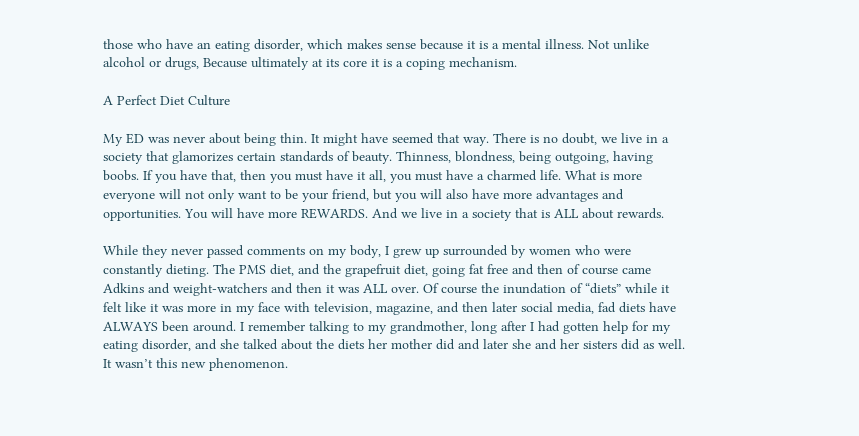those who have an eating disorder, which makes sense because it is a mental illness. Not unlike alcohol or drugs, Because ultimately at its core it is a coping mechanism.

A Perfect Diet Culture

My ED was never about being thin. It might have seemed that way. There is no doubt, we live in a society that glamorizes certain standards of beauty. Thinness, blondness, being outgoing, having boobs. If you have that, then you must have it all, you must have a charmed life. What is more everyone will not only want to be your friend, but you will also have more advantages and opportunities. You will have more REWARDS. And we live in a society that is ALL about rewards.

While they never passed comments on my body, I grew up surrounded by women who were constantly dieting. The PMS diet, and the grapefruit diet, going fat free and then of course came Adkins and weight-watchers and then it was ALL over. Of course the inundation of “diets” while it felt like it was more in my face with television, magazine, and then later social media, fad diets have ALWAYS been around. I remember talking to my grandmother, long after I had gotten help for my eating disorder, and she talked about the diets her mother did and later she and her sisters did as well. It wasn’t this new phenomenon.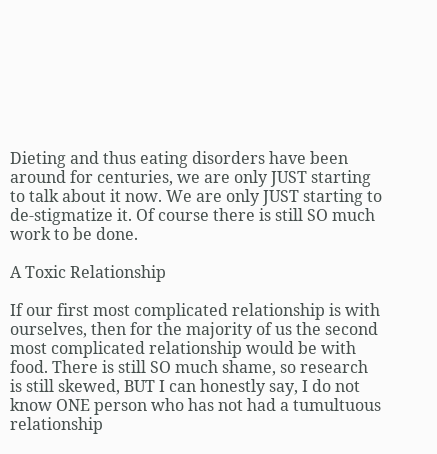Dieting and thus eating disorders have been around for centuries, we are only JUST starting to talk about it now. We are only JUST starting to de-stigmatize it. Of course there is still SO much work to be done.

A Toxic Relationship

If our first most complicated relationship is with ourselves, then for the majority of us the second most complicated relationship would be with food. There is still SO much shame, so research is still skewed, BUT I can honestly say, I do not know ONE person who has not had a tumultuous relationship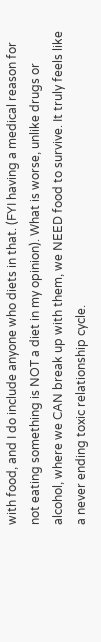with food, and I do include anyone who diets in that. (FYI having a medical reason for not eating something is NOT a diet in my opinion). What is worse, unlike drugs or alcohol, where we CAN break up with them, we NEED food to survive. It truly feels like a never ending toxic relationship cycle.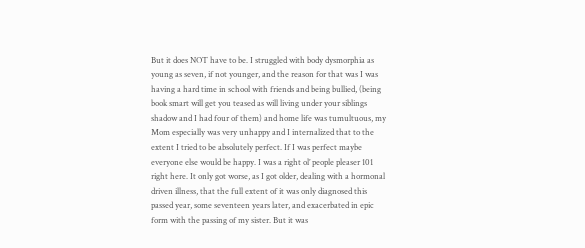But it does NOT have to be. I struggled with body dysmorphia as young as seven, if not younger, and the reason for that was I was having a hard time in school with friends and being bullied, (being book smart will get you teased as will living under your siblings shadow and I had four of them) and home life was tumultuous, my Mom especially was very unhappy and I internalized that to the extent I tried to be absolutely perfect. If I was perfect maybe everyone else would be happy. I was a right ol’ people pleaser 101 right here. It only got worse, as I got older, dealing with a hormonal driven illness, that the full extent of it was only diagnosed this passed year, some seventeen years later, and exacerbated in epic form with the passing of my sister. But it was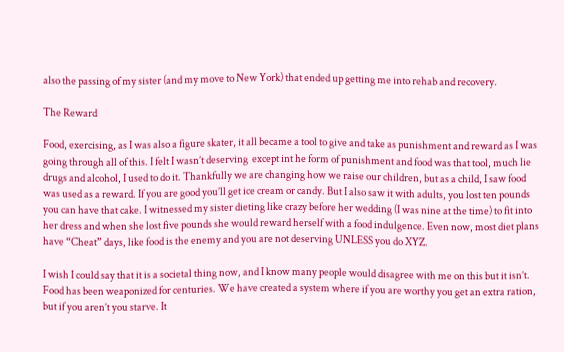also the passing of my sister (and my move to New York) that ended up getting me into rehab and recovery.

The Reward

Food, exercising, as I was also a figure skater, it all became a tool to give and take as punishment and reward as I was going through all of this. I felt I wasn’t deserving  except int he form of punishment and food was that tool, much lie drugs and alcohol, I used to do it. Thankfully we are changing how we raise our children, but as a child, I saw food was used as a reward. If you are good you’ll get ice cream or candy. But I also saw it with adults, you lost ten pounds you can have that cake. I witnessed my sister dieting like crazy before her wedding (I was nine at the time) to fit into her dress and when she lost five pounds she would reward herself with a food indulgence. Even now, most diet plans have “Cheat” days, like food is the enemy and you are not deserving UNLESS you do XYZ.

I wish I could say that it is a societal thing now, and I know many people would disagree with me on this but it isn’t. Food has been weaponized for centuries. We have created a system where if you are worthy you get an extra ration, but if you aren’t you starve. It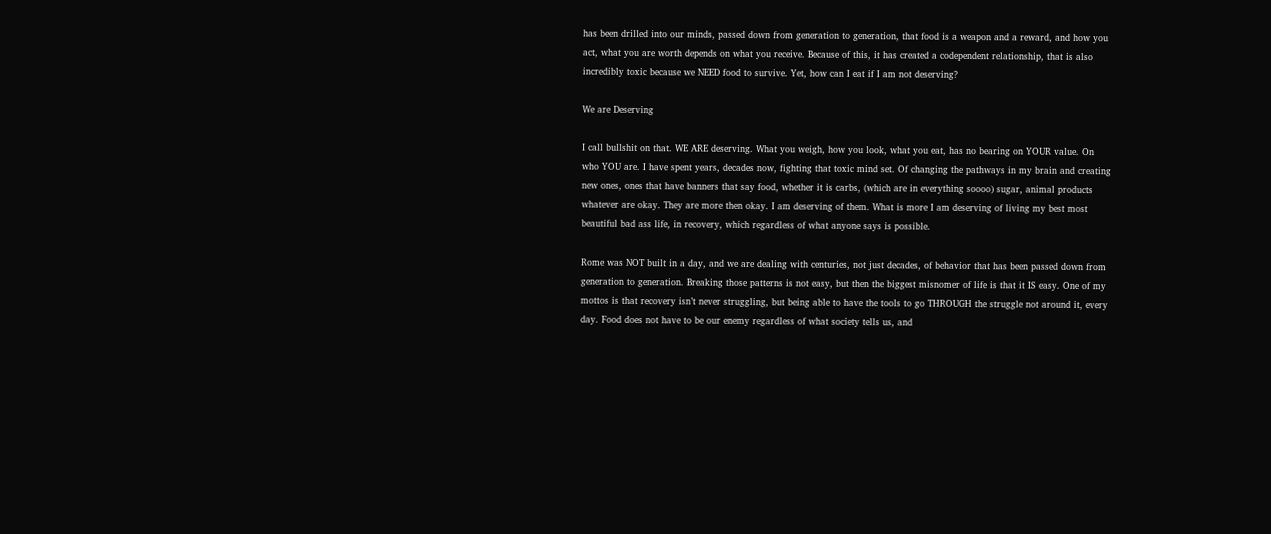has been drilled into our minds, passed down from generation to generation, that food is a weapon and a reward, and how you act, what you are worth depends on what you receive. Because of this, it has created a codependent relationship, that is also incredibly toxic because we NEED food to survive. Yet, how can I eat if I am not deserving?

We are Deserving

I call bullshit on that. WE ARE deserving. What you weigh, how you look, what you eat, has no bearing on YOUR value. On who YOU are. I have spent years, decades now, fighting that toxic mind set. Of changing the pathways in my brain and creating new ones, ones that have banners that say food, whether it is carbs, (which are in everything soooo) sugar, animal products whatever are okay. They are more then okay. I am deserving of them. What is more I am deserving of living my best most beautiful bad ass life, in recovery, which regardless of what anyone says is possible.

Rome was NOT built in a day, and we are dealing with centuries, not just decades, of behavior that has been passed down from generation to generation. Breaking those patterns is not easy, but then the biggest misnomer of life is that it IS easy. One of my mottos is that recovery isn’t never struggling, but being able to have the tools to go THROUGH the struggle not around it, every day. Food does not have to be our enemy regardless of what society tells us, and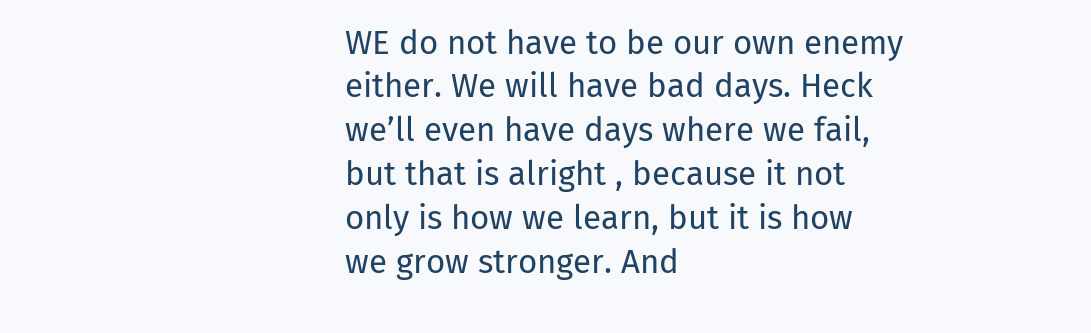WE do not have to be our own enemy either. We will have bad days. Heck we’ll even have days where we fail, but that is alright , because it not only is how we learn, but it is how we grow stronger. And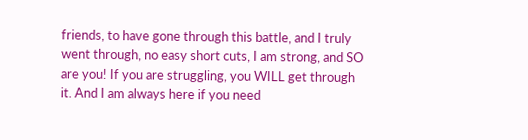friends, to have gone through this battle, and I truly went through, no easy short cuts, I am strong, and SO are you! If you are struggling, you WILL get through it. And I am always here if you need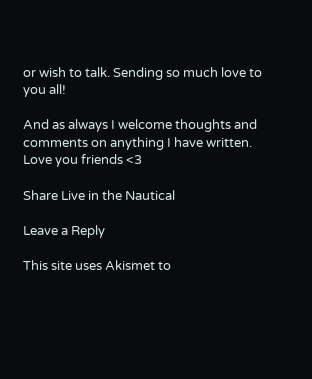or wish to talk. Sending so much love to you all!

And as always I welcome thoughts and comments on anything I have written. Love you friends <3

Share Live in the Nautical

Leave a Reply

This site uses Akismet to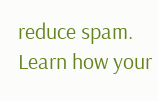reduce spam. Learn how your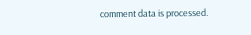comment data is processed.